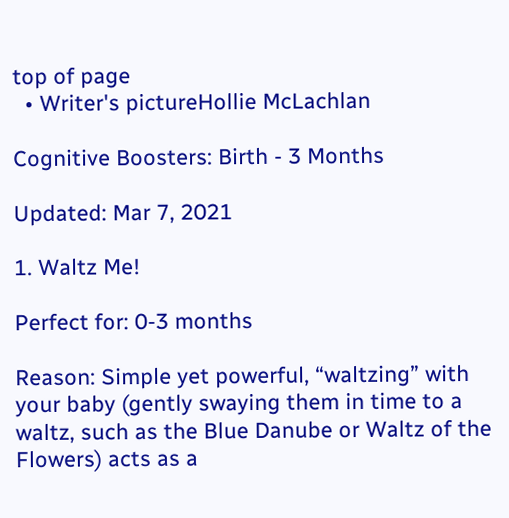top of page
  • Writer's pictureHollie McLachlan

Cognitive Boosters: Birth - 3 Months

Updated: Mar 7, 2021

1. Waltz Me!

Perfect for: 0-3 months

Reason: Simple yet powerful, “waltzing” with your baby (gently swaying them in time to a waltz, such as the Blue Danube or Waltz of the Flowers) acts as a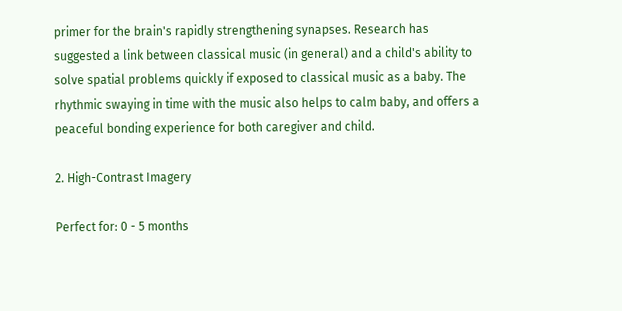primer for the brain's rapidly strengthening synapses. Research has suggested a link between classical music (in general) and a child's ability to solve spatial problems quickly if exposed to classical music as a baby. The rhythmic swaying in time with the music also helps to calm baby, and offers a peaceful bonding experience for both caregiver and child.

2. High-Contrast Imagery

Perfect for: 0 - 5 months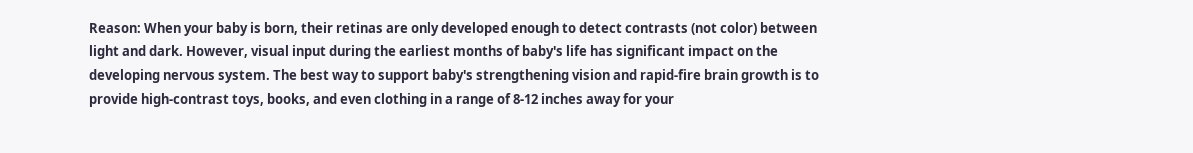Reason: When your baby is born, their retinas are only developed enough to detect contrasts (not color) between light and dark. However, visual input during the earliest months of baby's life has significant impact on the developing nervous system. The best way to support baby's strengthening vision and rapid-fire brain growth is to provide high-contrast toys, books, and even clothing in a range of 8-12 inches away for your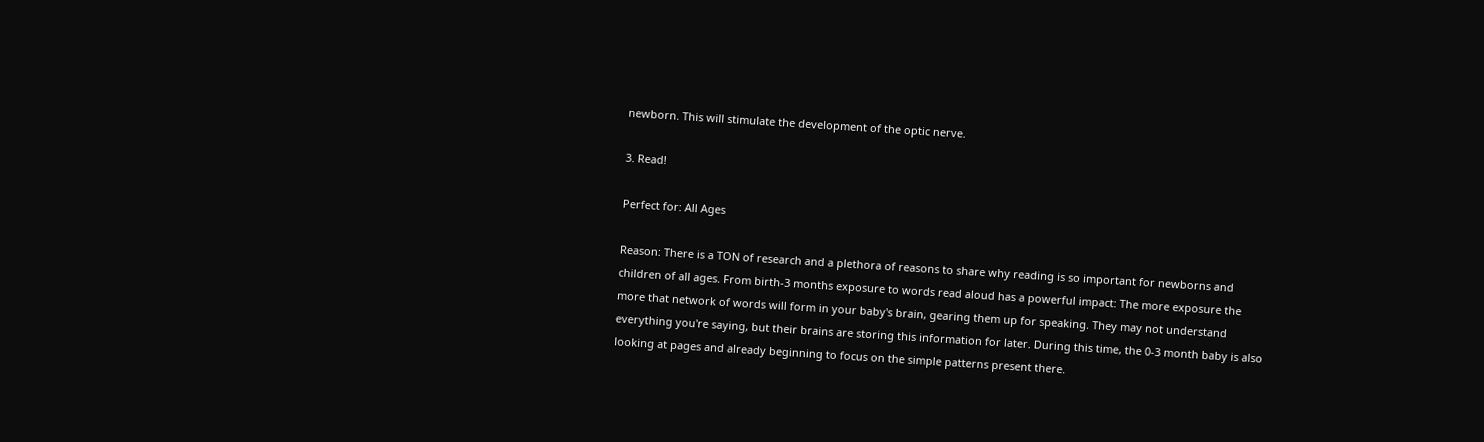newborn. This will stimulate the development of the optic nerve.

3. Read!

Perfect for: All Ages

Reason: There is a TON of research and a plethora of reasons to share why reading is so important for newborns and children of all ages. From birth-3 months exposure to words read aloud has a powerful impact: The more exposure the more that network of words will form in your baby's brain, gearing them up for speaking. They may not understand everything you're saying, but their brains are storing this information for later. During this time, the 0-3 month baby is also looking at pages and already beginning to focus on the simple patterns present there.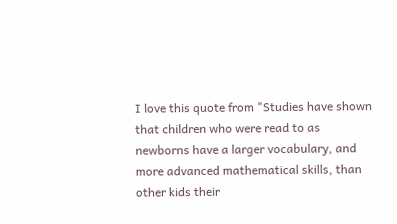I love this quote from "Studies have shown that children who were read to as newborns have a larger vocabulary, and more advanced mathematical skills, than other kids their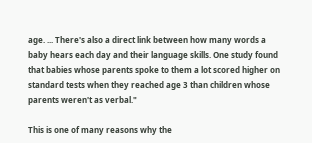age. ... There's also a direct link between how many words a baby hears each day and their language skills. One study found that babies whose parents spoke to them a lot scored higher on standard tests when they reached age 3 than children whose parents weren't as verbal."

This is one of many reasons why the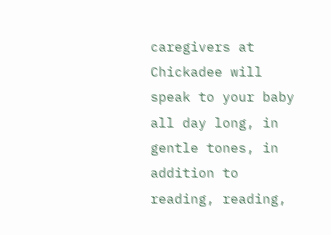caregivers at Chickadee will speak to your baby all day long, in gentle tones, in addition to reading, reading,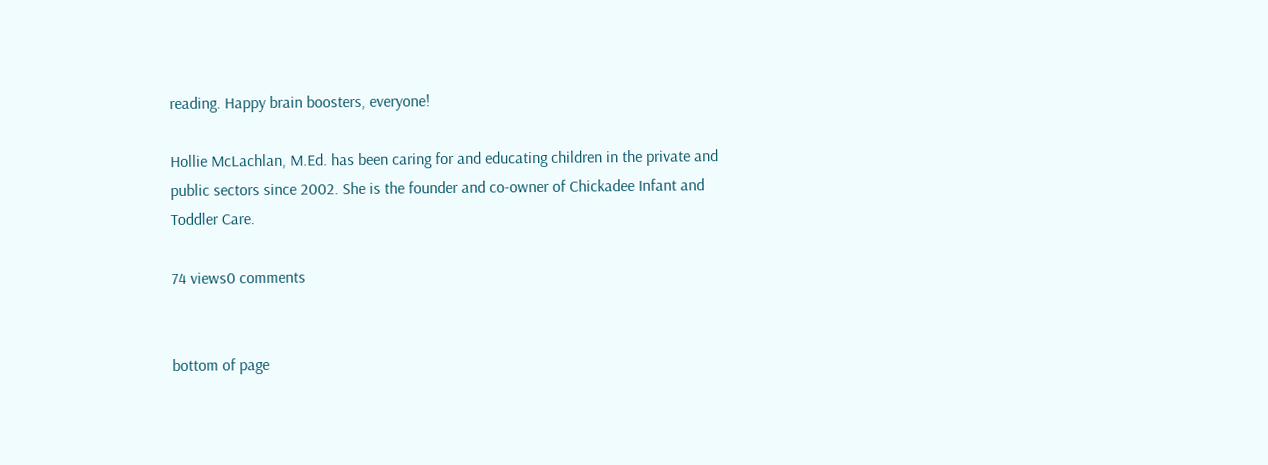reading. Happy brain boosters, everyone!

Hollie McLachlan, M.Ed. has been caring for and educating children in the private and public sectors since 2002. She is the founder and co-owner of Chickadee Infant and Toddler Care.

74 views0 comments


bottom of page